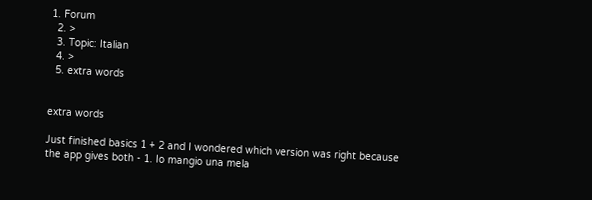1. Forum
  2. >
  3. Topic: Italian
  4. >
  5. extra words


extra words

Just finished basics 1 + 2 and I wondered which version was right because the app gives both - 1. Io mangio una mela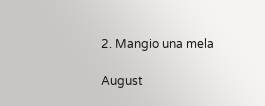2. Mangio una mela

August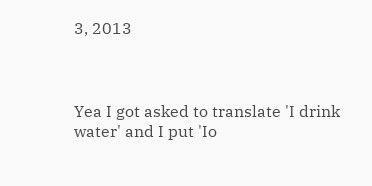3, 2013



Yea I got asked to translate 'I drink water' and I put 'Io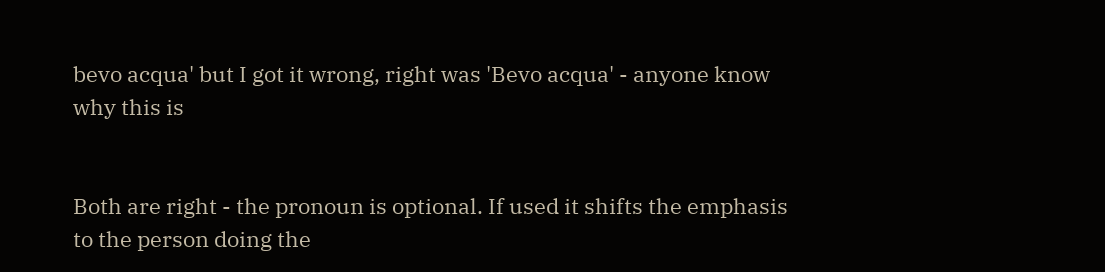bevo acqua' but I got it wrong, right was 'Bevo acqua' - anyone know why this is


Both are right - the pronoun is optional. If used it shifts the emphasis to the person doing the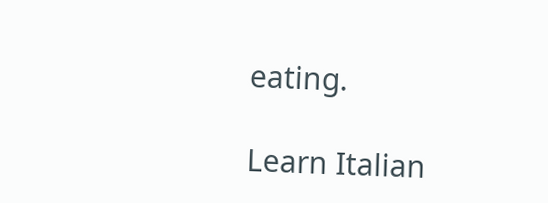eating.

Learn Italian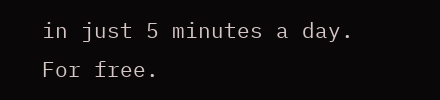in just 5 minutes a day. For free.